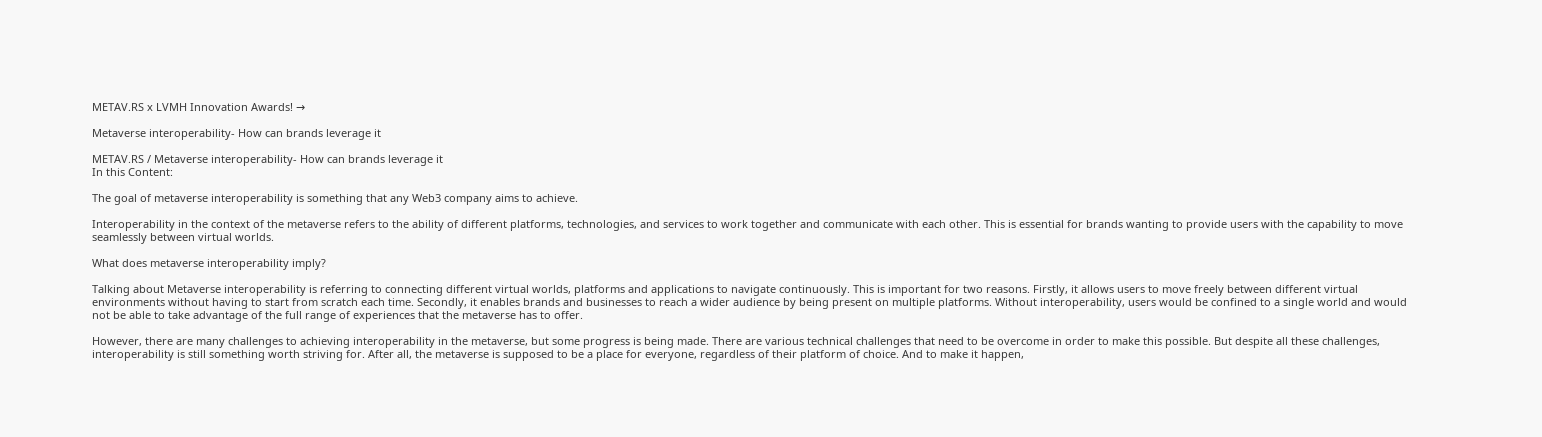METAV.RS x LVMH Innovation Awards! →

Metaverse interoperability- How can brands leverage it

METAV.RS / Metaverse interoperability- How can brands leverage it
In this Content:

The goal of metaverse interoperability is something that any Web3 company aims to achieve.

Interoperability in the context of the metaverse refers to the ability of different platforms, technologies, and services to work together and communicate with each other. This is essential for brands wanting to provide users with the capability to move seamlessly between virtual worlds.

What does metaverse interoperability imply?

Talking about Metaverse interoperability is referring to connecting different virtual worlds, platforms and applications to navigate continuously. This is important for two reasons. Firstly, it allows users to move freely between different virtual environments without having to start from scratch each time. Secondly, it enables brands and businesses to reach a wider audience by being present on multiple platforms. Without interoperability, users would be confined to a single world and would not be able to take advantage of the full range of experiences that the metaverse has to offer.

However, there are many challenges to achieving interoperability in the metaverse, but some progress is being made. There are various technical challenges that need to be overcome in order to make this possible. But despite all these challenges, interoperability is still something worth striving for. After all, the metaverse is supposed to be a place for everyone, regardless of their platform of choice. And to make it happen,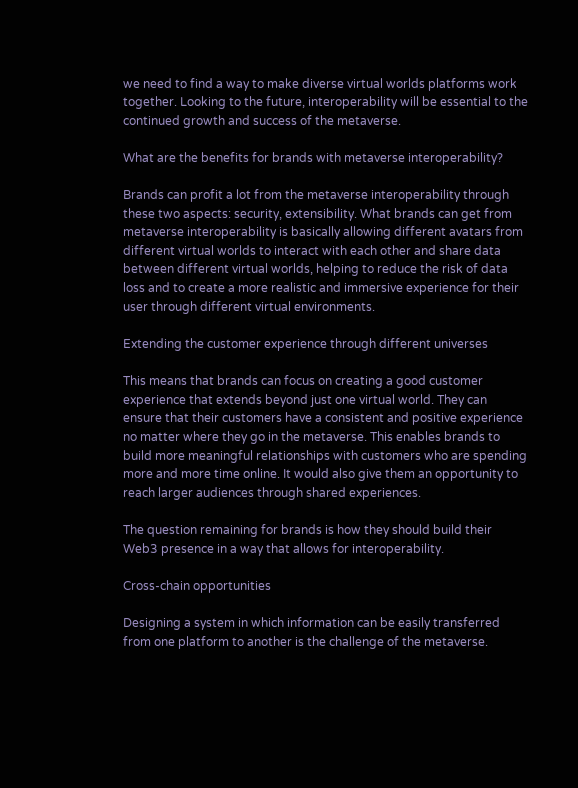we need to find a way to make diverse virtual worlds platforms work together. Looking to the future, interoperability will be essential to the continued growth and success of the metaverse.

What are the benefits for brands with metaverse interoperability?

Brands can profit a lot from the metaverse interoperability through these two aspects: security, extensibility. What brands can get from metaverse interoperability is basically allowing different avatars from different virtual worlds to interact with each other and share data between different virtual worlds, helping to reduce the risk of data loss and to create a more realistic and immersive experience for their user through different virtual environments.

Extending the customer experience through different universes

This means that brands can focus on creating a good customer experience that extends beyond just one virtual world. They can ensure that their customers have a consistent and positive experience no matter where they go in the metaverse. This enables brands to build more meaningful relationships with customers who are spending more and more time online. It would also give them an opportunity to reach larger audiences through shared experiences.

The question remaining for brands is how they should build their Web3 presence in a way that allows for interoperability.

Cross-chain opportunities

Designing a system in which information can be easily transferred from one platform to another is the challenge of the metaverse.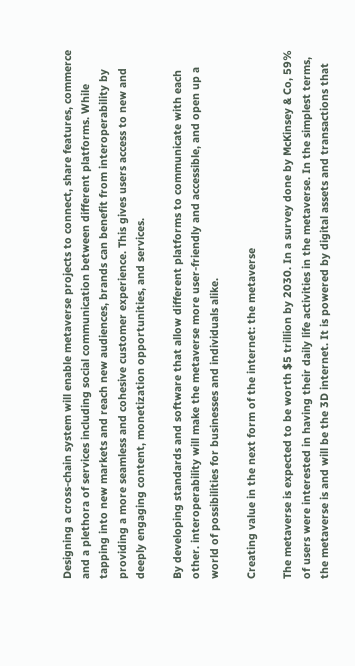Designing a cross-chain system will enable metaverse projects to connect, share features, commerce and a plethora of services including social communication between different platforms. While tapping into new markets and reach new audiences, brands can benefit from interoperability by providing a more seamless and cohesive customer experience. This gives users access to new and deeply engaging content, monetization opportunities, and services.

By developing standards and software that allow different platforms to communicate with each other. interoperability will make the metaverse more user-friendly and accessible, and open up a world of possibilities for businesses and individuals alike.

Creating value in the next form of the internet: the metaverse

The metaverse is expected to be worth $5 trillion by 2030. In a survey done by McKinsey & Co, 59% of users were interested in having their daily life activities in the metaverse. In the simplest terms, the metaverse is and will be the 3D internet. It is powered by digital assets and transactions that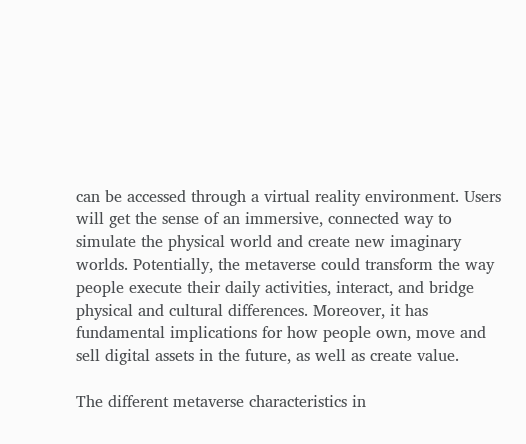can be accessed through a virtual reality environment. Users will get the sense of an immersive, connected way to simulate the physical world and create new imaginary worlds. Potentially, the metaverse could transform the way people execute their daily activities, interact, and bridge physical and cultural differences. Moreover, it has fundamental implications for how people own, move and sell digital assets in the future, as well as create value.

The different metaverse characteristics in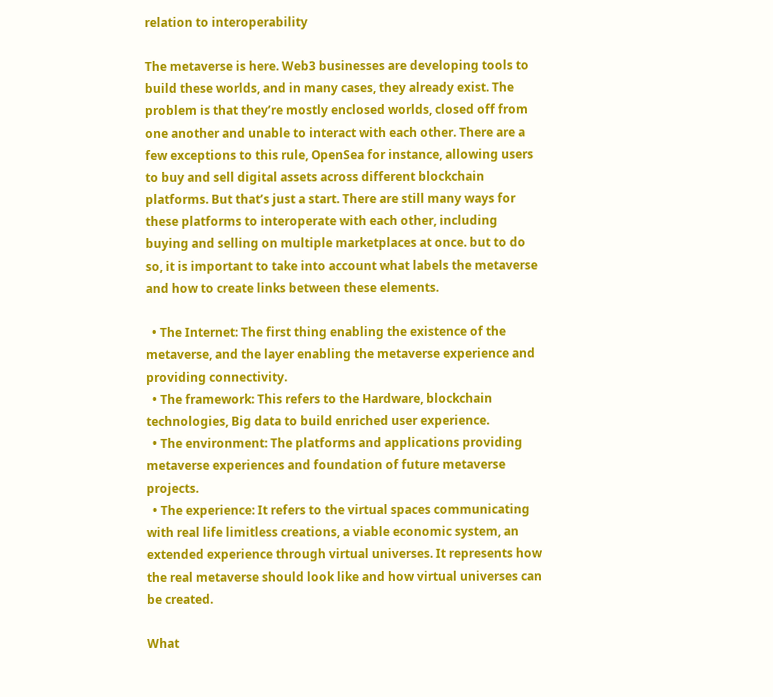relation to interoperability

The metaverse is here. Web3 businesses are developing tools to build these worlds, and in many cases, they already exist. The problem is that they’re mostly enclosed worlds, closed off from one another and unable to interact with each other. There are a few exceptions to this rule, OpenSea for instance, allowing users to buy and sell digital assets across different blockchain platforms. But that’s just a start. There are still many ways for these platforms to interoperate with each other, including buying and selling on multiple marketplaces at once. but to do so, it is important to take into account what labels the metaverse and how to create links between these elements.

  • The Internet: The first thing enabling the existence of the metaverse, and the layer enabling the metaverse experience and providing connectivity.
  • The framework: This refers to the Hardware, blockchain technologies, Big data to build enriched user experience.
  • The environment: The platforms and applications providing metaverse experiences and foundation of future metaverse projects.
  • The experience: It refers to the virtual spaces communicating with real life limitless creations, a viable economic system, an extended experience through virtual universes. It represents how the real metaverse should look like and how virtual universes can be created.

What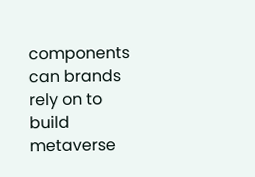components can brands rely on to build metaverse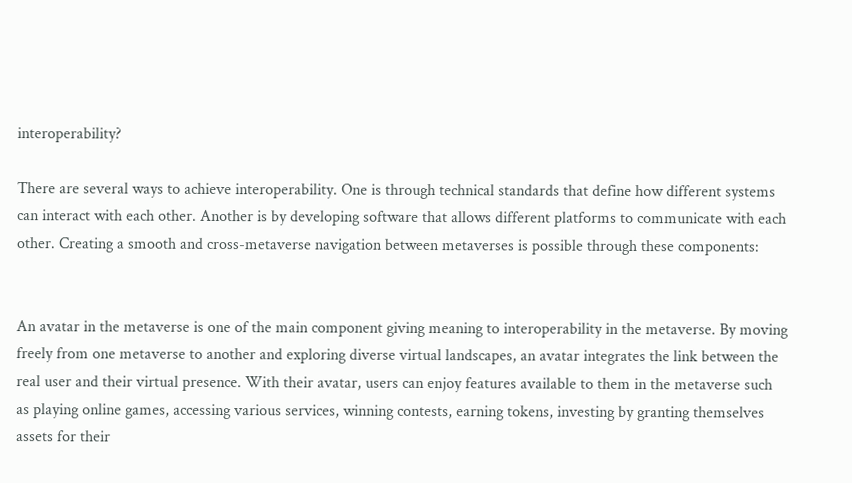interoperability?

There are several ways to achieve interoperability. One is through technical standards that define how different systems can interact with each other. Another is by developing software that allows different platforms to communicate with each other. Creating a smooth and cross-metaverse navigation between metaverses is possible through these components:


An avatar in the metaverse is one of the main component giving meaning to interoperability in the metaverse. By moving freely from one metaverse to another and exploring diverse virtual landscapes, an avatar integrates the link between the real user and their virtual presence. With their avatar, users can enjoy features available to them in the metaverse such as playing online games, accessing various services, winning contests, earning tokens, investing by granting themselves assets for their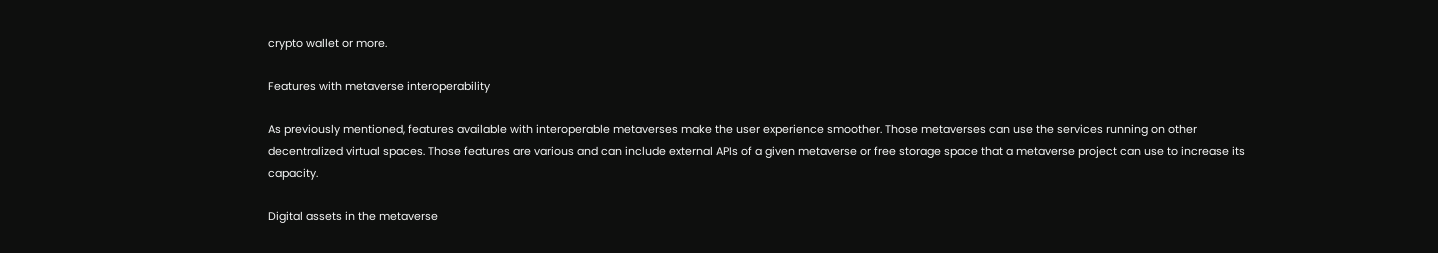crypto wallet or more.

Features with metaverse interoperability

As previously mentioned, features available with interoperable metaverses make the user experience smoother. Those metaverses can use the services running on other decentralized virtual spaces. Those features are various and can include external APIs of a given metaverse or free storage space that a metaverse project can use to increase its capacity.

Digital assets in the metaverse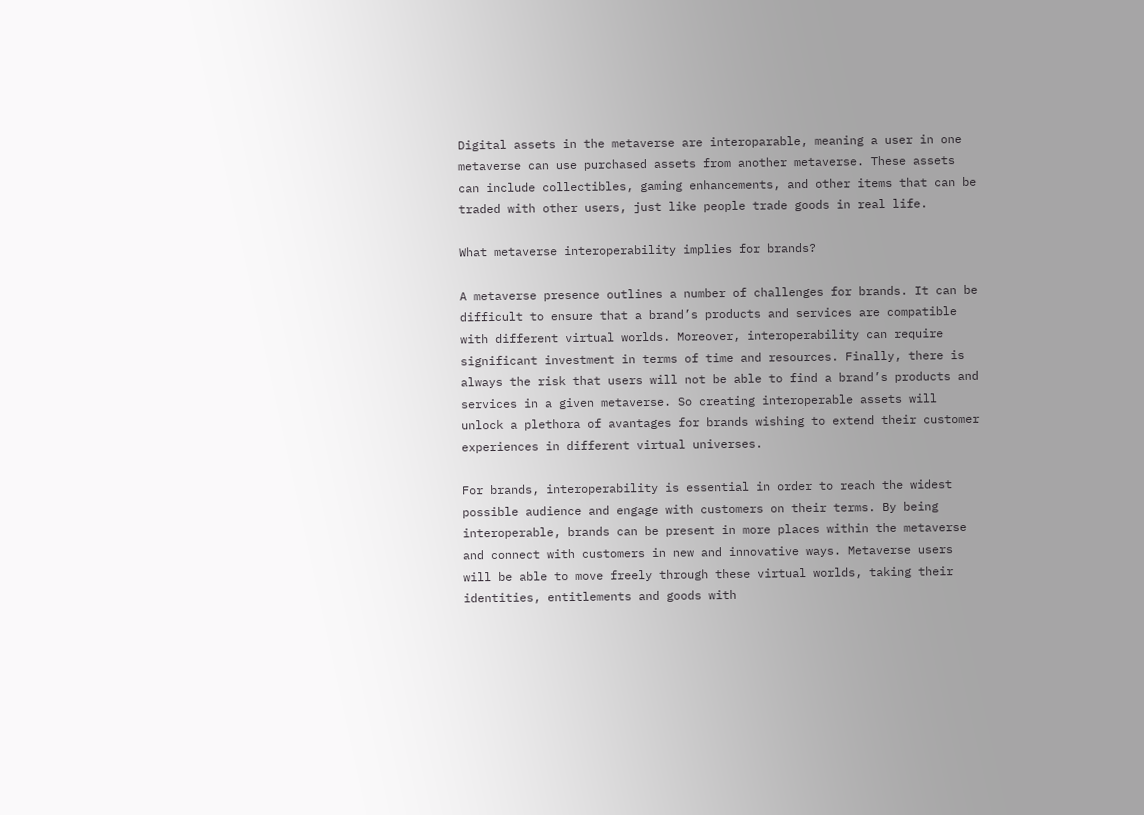Digital assets in the metaverse are interoparable, meaning a user in one metaverse can use purchased assets from another metaverse. These assets can include collectibles, gaming enhancements, and other items that can be traded with other users, just like people trade goods in real life.

What metaverse interoperability implies for brands?

A metaverse presence outlines a number of challenges for brands. It can be difficult to ensure that a brand’s products and services are compatible with different virtual worlds. Moreover, interoperability can require significant investment in terms of time and resources. Finally, there is always the risk that users will not be able to find a brand’s products and services in a given metaverse. So creating interoperable assets will unlock a plethora of avantages for brands wishing to extend their customer experiences in different virtual universes.

For brands, interoperability is essential in order to reach the widest possible audience and engage with customers on their terms. By being interoperable, brands can be present in more places within the metaverse and connect with customers in new and innovative ways. Metaverse users will be able to move freely through these virtual worlds, taking their identities, entitlements and goods with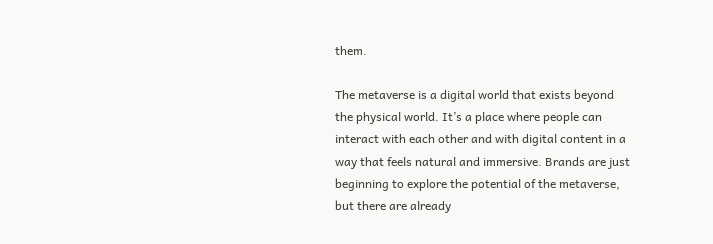them.

The metaverse is a digital world that exists beyond the physical world. It’s a place where people can interact with each other and with digital content in a way that feels natural and immersive. Brands are just beginning to explore the potential of the metaverse, but there are already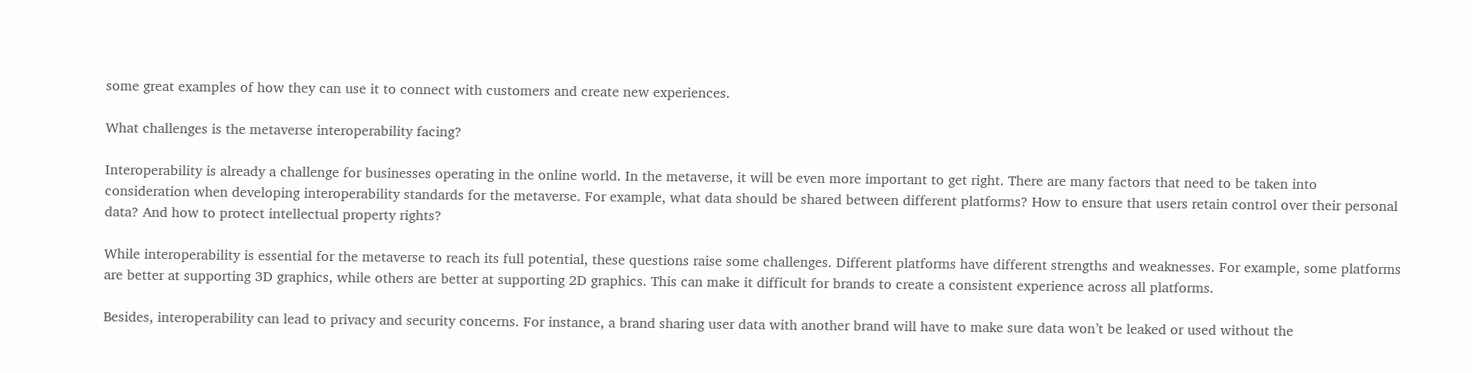some great examples of how they can use it to connect with customers and create new experiences.

What challenges is the metaverse interoperability facing?

Interoperability is already a challenge for businesses operating in the online world. In the metaverse, it will be even more important to get right. There are many factors that need to be taken into consideration when developing interoperability standards for the metaverse. For example, what data should be shared between different platforms? How to ensure that users retain control over their personal data? And how to protect intellectual property rights?

While interoperability is essential for the metaverse to reach its full potential, these questions raise some challenges. Different platforms have different strengths and weaknesses. For example, some platforms are better at supporting 3D graphics, while others are better at supporting 2D graphics. This can make it difficult for brands to create a consistent experience across all platforms.

Besides, interoperability can lead to privacy and security concerns. For instance, a brand sharing user data with another brand will have to make sure data won’t be leaked or used without the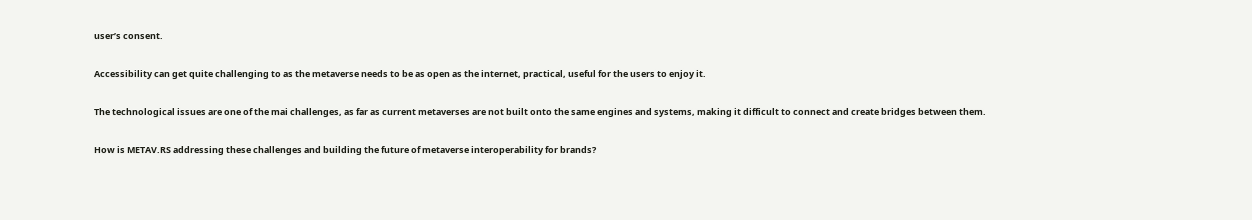user’s consent.

Accessibility can get quite challenging to as the metaverse needs to be as open as the internet, practical, useful for the users to enjoy it.

The technological issues are one of the mai challenges, as far as current metaverses are not built onto the same engines and systems, making it difficult to connect and create bridges between them.

How is METAV.RS addressing these challenges and building the future of metaverse interoperability for brands?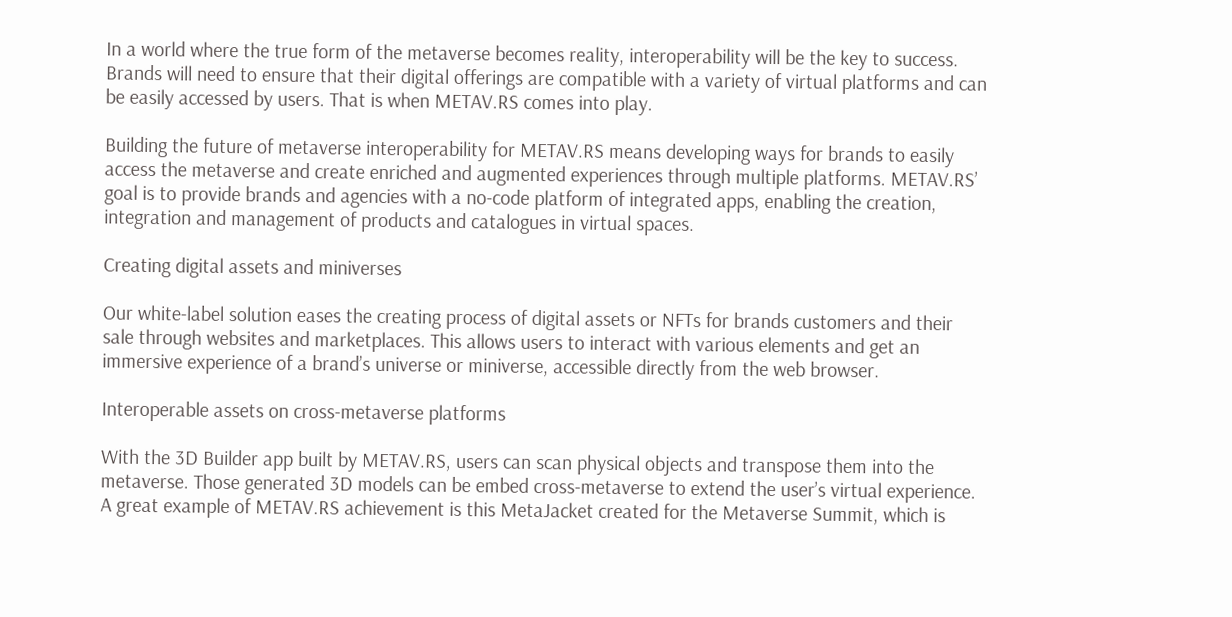In a world where the true form of the metaverse becomes reality, interoperability will be the key to success. Brands will need to ensure that their digital offerings are compatible with a variety of virtual platforms and can be easily accessed by users. That is when METAV.RS comes into play.

Building the future of metaverse interoperability for METAV.RS means developing ways for brands to easily access the metaverse and create enriched and augmented experiences through multiple platforms. METAV.RS’ goal is to provide brands and agencies with a no-code platform of integrated apps, enabling the creation, integration and management of products and catalogues in virtual spaces.

Creating digital assets and miniverses

Our white-label solution eases the creating process of digital assets or NFTs for brands customers and their sale through websites and marketplaces. This allows users to interact with various elements and get an immersive experience of a brand’s universe or miniverse, accessible directly from the web browser.

Interoperable assets on cross-metaverse platforms

With the 3D Builder app built by METAV.RS, users can scan physical objects and transpose them into the metaverse. Those generated 3D models can be embed cross-metaverse to extend the user’s virtual experience. A great example of METAV.RS achievement is this MetaJacket created for the Metaverse Summit, which is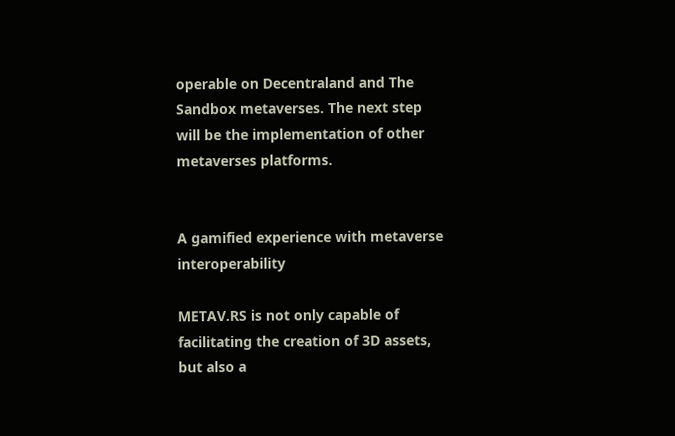operable on Decentraland and The Sandbox metaverses. The next step will be the implementation of other metaverses platforms.


A gamified experience with metaverse interoperability

METAV.RS is not only capable of facilitating the creation of 3D assets, but also a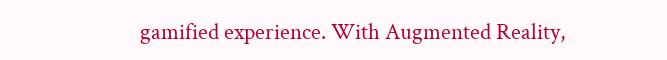gamified experience. With Augmented Reality,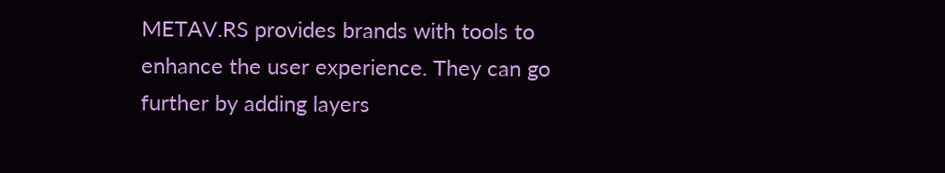METAV.RS provides brands with tools to enhance the user experience. They can go further by adding layers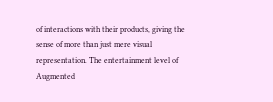of interactions with their products, giving the sense of more than just mere visual representation. The entertainment level of Augmented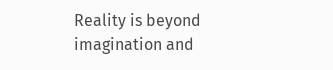Reality is beyond imagination and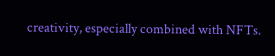creativity, especially combined with NFTs.